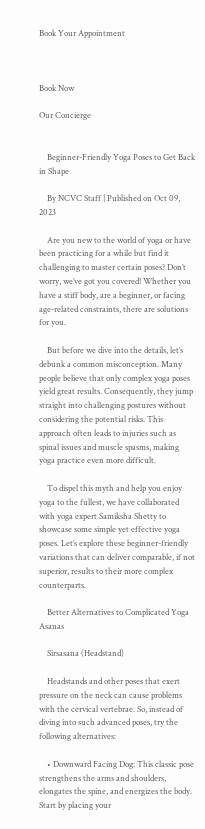Book Your Appointment



Book Now

Our Concierge


    Beginner-Friendly Yoga Poses to Get Back in Shape

    By NCVC Staff | Published on Oct 09, 2023

    Are you new to the world of yoga or have been practicing for a while but find it challenging to master certain poses? Don’t worry, we’ve got you covered! Whether you have a stiff body, are a beginner, or facing age-related constraints, there are solutions for you.

    But before we dive into the details, let’s debunk a common misconception. Many people believe that only complex yoga poses yield great results. Consequently, they jump straight into challenging postures without considering the potential risks. This approach often leads to injuries such as spinal issues and muscle spasms, making yoga practice even more difficult.

    To dispel this myth and help you enjoy yoga to the fullest, we have collaborated with yoga expert Samiksha Shetty to showcase some simple yet effective yoga poses. Let’s explore these beginner-friendly variations that can deliver comparable, if not superior, results to their more complex counterparts.

    Better Alternatives to Complicated Yoga Asanas

    Sirsasana (Headstand)

    Headstands and other poses that exert pressure on the neck can cause problems with the cervical vertebrae. So, instead of diving into such advanced poses, try the following alternatives:

    • Downward Facing Dog: This classic pose strengthens the arms and shoulders, elongates the spine, and energizes the body. Start by placing your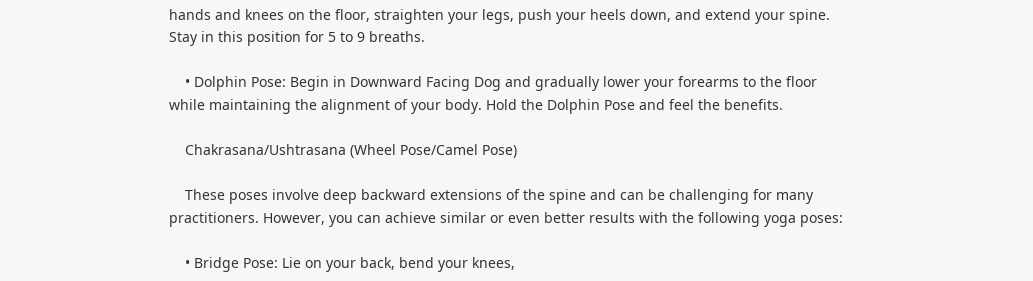hands and knees on the floor, straighten your legs, push your heels down, and extend your spine. Stay in this position for 5 to 9 breaths.

    • Dolphin Pose: Begin in Downward Facing Dog and gradually lower your forearms to the floor while maintaining the alignment of your body. Hold the Dolphin Pose and feel the benefits.

    Chakrasana/Ushtrasana (Wheel Pose/Camel Pose)

    These poses involve deep backward extensions of the spine and can be challenging for many practitioners. However, you can achieve similar or even better results with the following yoga poses:

    • Bridge Pose: Lie on your back, bend your knees,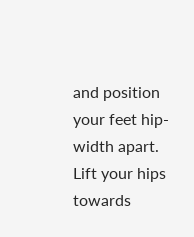and position your feet hip-width apart. Lift your hips towards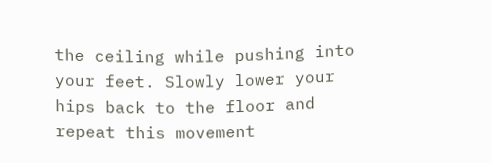the ceiling while pushing into your feet. Slowly lower your hips back to the floor and repeat this movement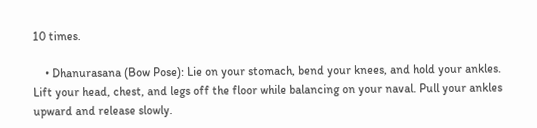10 times.

    • Dhanurasana (Bow Pose): Lie on your stomach, bend your knees, and hold your ankles. Lift your head, chest, and legs off the floor while balancing on your naval. Pull your ankles upward and release slowly.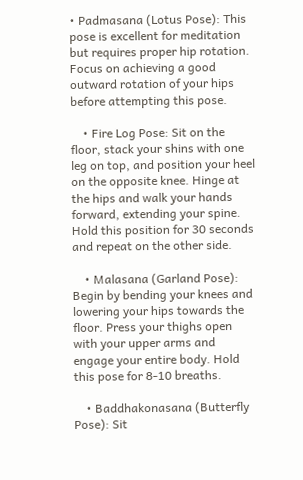• Padmasana (Lotus Pose): This pose is excellent for meditation but requires proper hip rotation. Focus on achieving a good outward rotation of your hips before attempting this pose.

    • Fire Log Pose: Sit on the floor, stack your shins with one leg on top, and position your heel on the opposite knee. Hinge at the hips and walk your hands forward, extending your spine. Hold this position for 30 seconds and repeat on the other side.

    • Malasana (Garland Pose): Begin by bending your knees and lowering your hips towards the floor. Press your thighs open with your upper arms and engage your entire body. Hold this pose for 8-10 breaths.

    • Baddhakonasana (Butterfly Pose): Sit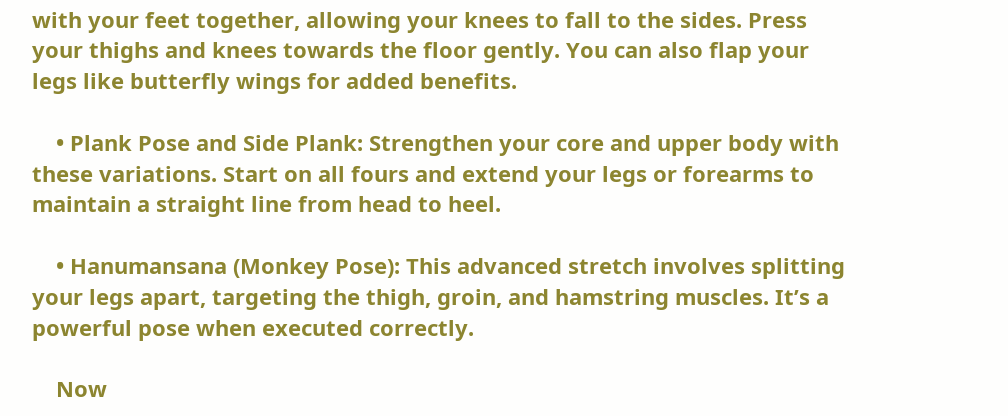with your feet together, allowing your knees to fall to the sides. Press your thighs and knees towards the floor gently. You can also flap your legs like butterfly wings for added benefits.

    • Plank Pose and Side Plank: Strengthen your core and upper body with these variations. Start on all fours and extend your legs or forearms to maintain a straight line from head to heel.

    • Hanumansana (Monkey Pose): This advanced stretch involves splitting your legs apart, targeting the thigh, groin, and hamstring muscles. It’s a powerful pose when executed correctly.

    Now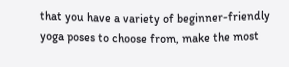that you have a variety of beginner-friendly yoga poses to choose from, make the most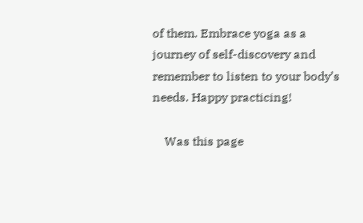of them. Embrace yoga as a journey of self-discovery and remember to listen to your body’s needs. Happy practicing!

    Was this page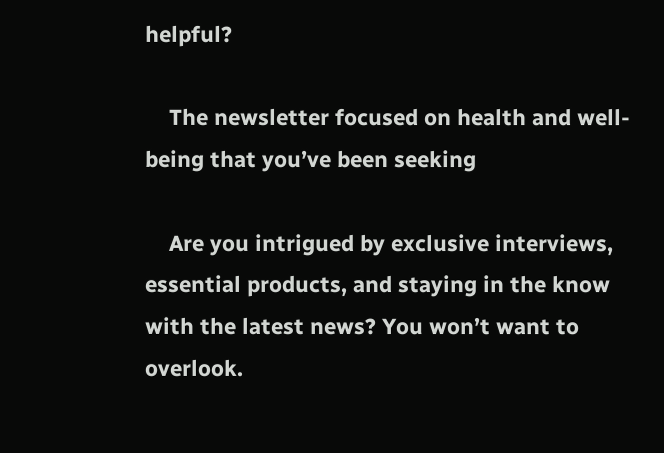helpful?

    The newsletter focused on health and well-being that you’ve been seeking

    Are you intrigued by exclusive interviews, essential products, and staying in the know with the latest news? You won’t want to overlook.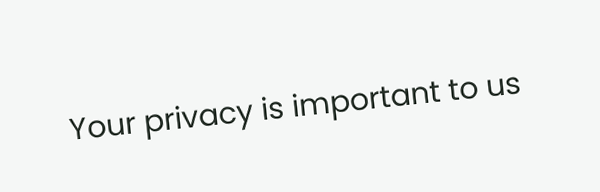Your privacy is important to us